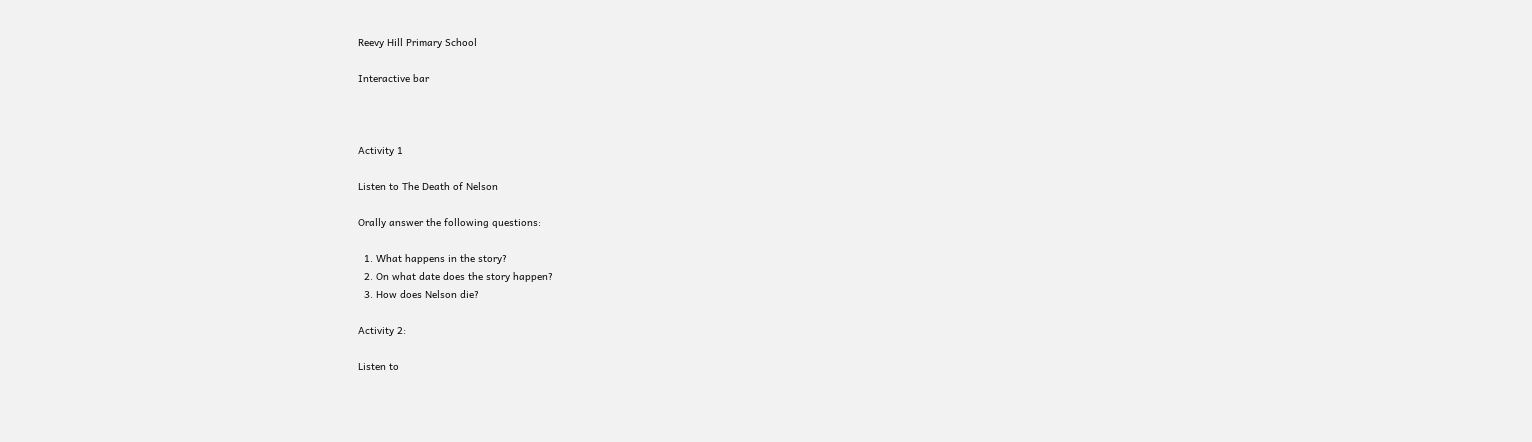Reevy Hill Primary School

Interactive bar



Activity 1

Listen to The Death of Nelson

Orally answer the following questions:

  1. What happens in the story?
  2. On what date does the story happen?
  3. How does Nelson die?

Activity 2:

Listen to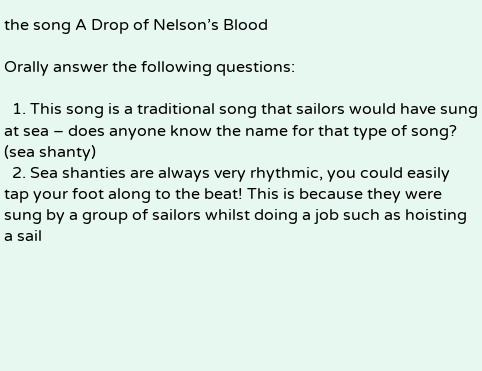the song A Drop of Nelson’s Blood

Orally answer the following questions:

  1. This song is a traditional song that sailors would have sung at sea – does anyone know the name for that type of song? (sea shanty)
  2. Sea shanties are always very rhythmic, you could easily tap your foot along to the beat! This is because they were sung by a group of sailors whilst doing a job such as hoisting a sail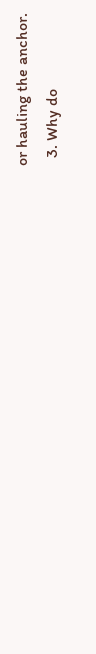or hauling the anchor.
  3. Why do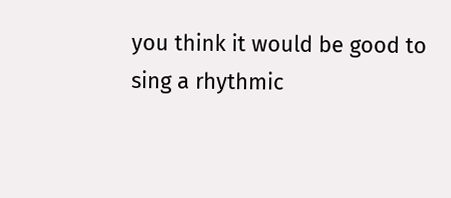you think it would be good to sing a rhythmic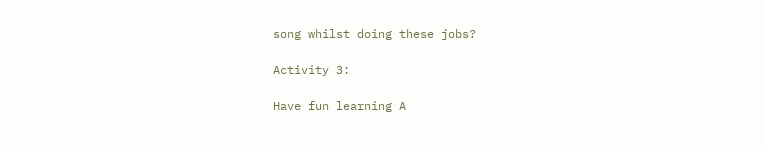song whilst doing these jobs?

Activity 3:

Have fun learning A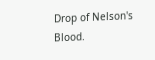Drop of Nelson's Blood.